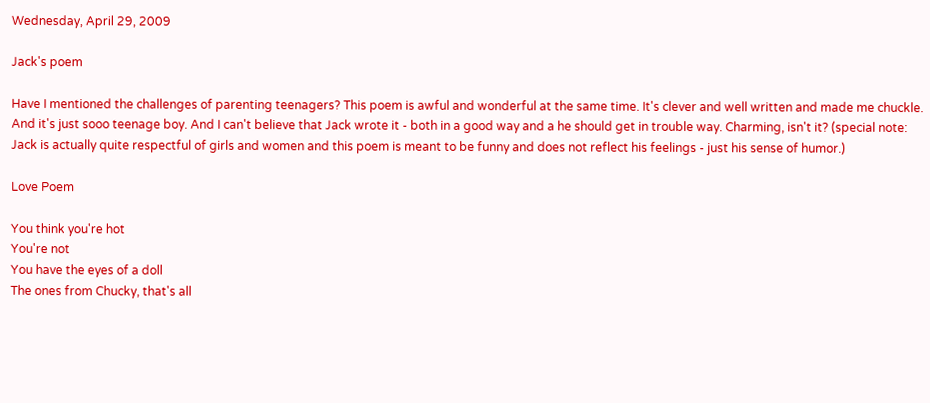Wednesday, April 29, 2009

Jack's poem

Have I mentioned the challenges of parenting teenagers? This poem is awful and wonderful at the same time. It's clever and well written and made me chuckle. And it's just sooo teenage boy. And I can't believe that Jack wrote it - both in a good way and a he should get in trouble way. Charming, isn't it? (special note: Jack is actually quite respectful of girls and women and this poem is meant to be funny and does not reflect his feelings - just his sense of humor.)

Love Poem

You think you're hot
You're not
You have the eyes of a doll
The ones from Chucky, that's all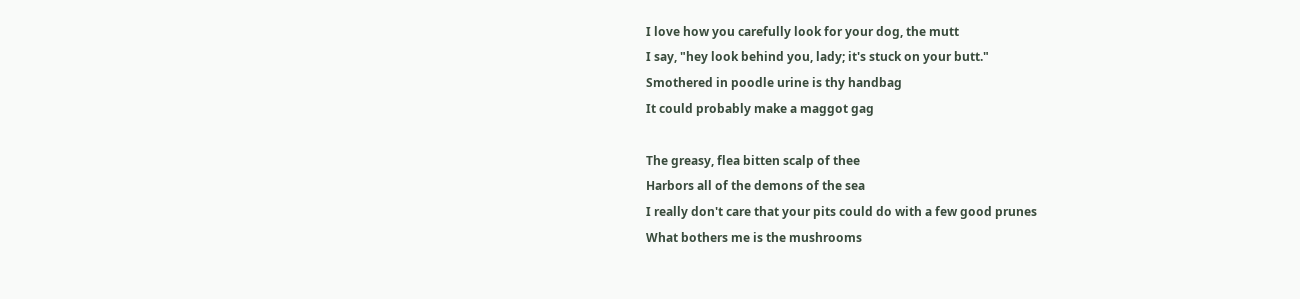I love how you carefully look for your dog, the mutt
I say, "hey look behind you, lady; it's stuck on your butt."
Smothered in poodle urine is thy handbag
It could probably make a maggot gag

The greasy, flea bitten scalp of thee
Harbors all of the demons of the sea
I really don't care that your pits could do with a few good prunes
What bothers me is the mushrooms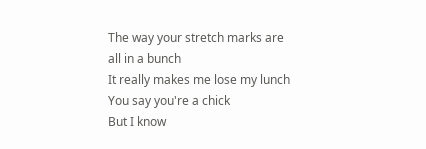The way your stretch marks are all in a bunch
It really makes me lose my lunch
You say you're a chick
But I know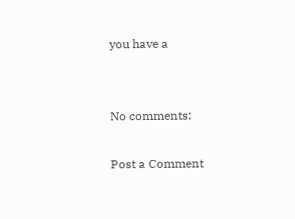you have a


No comments:

Post a Comment